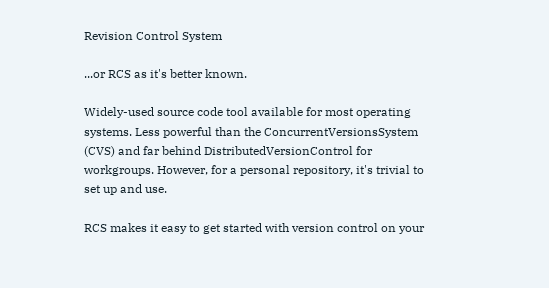Revision Control System

...or RCS as it's better known.

Widely-used source code tool available for most operating systems. Less powerful than the ConcurrentVersionsSystem (CVS) and far behind DistributedVersionControl for workgroups. However, for a personal repository, it's trivial to set up and use.

RCS makes it easy to get started with version control on your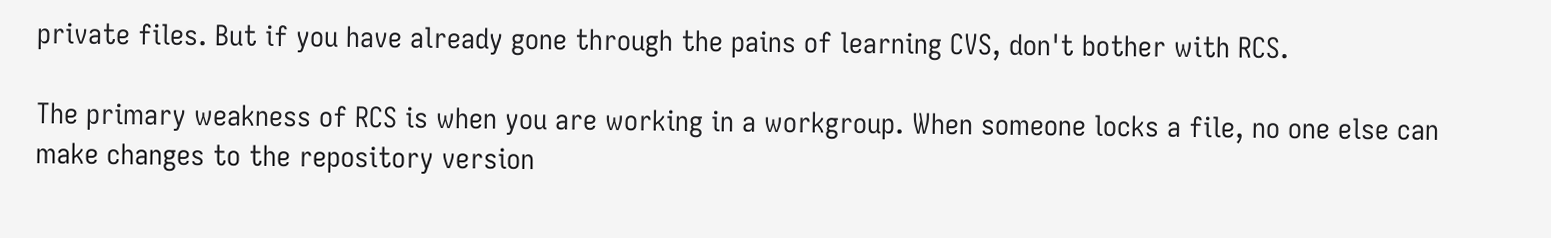private files. But if you have already gone through the pains of learning CVS, don't bother with RCS.

The primary weakness of RCS is when you are working in a workgroup. When someone locks a file, no one else can make changes to the repository version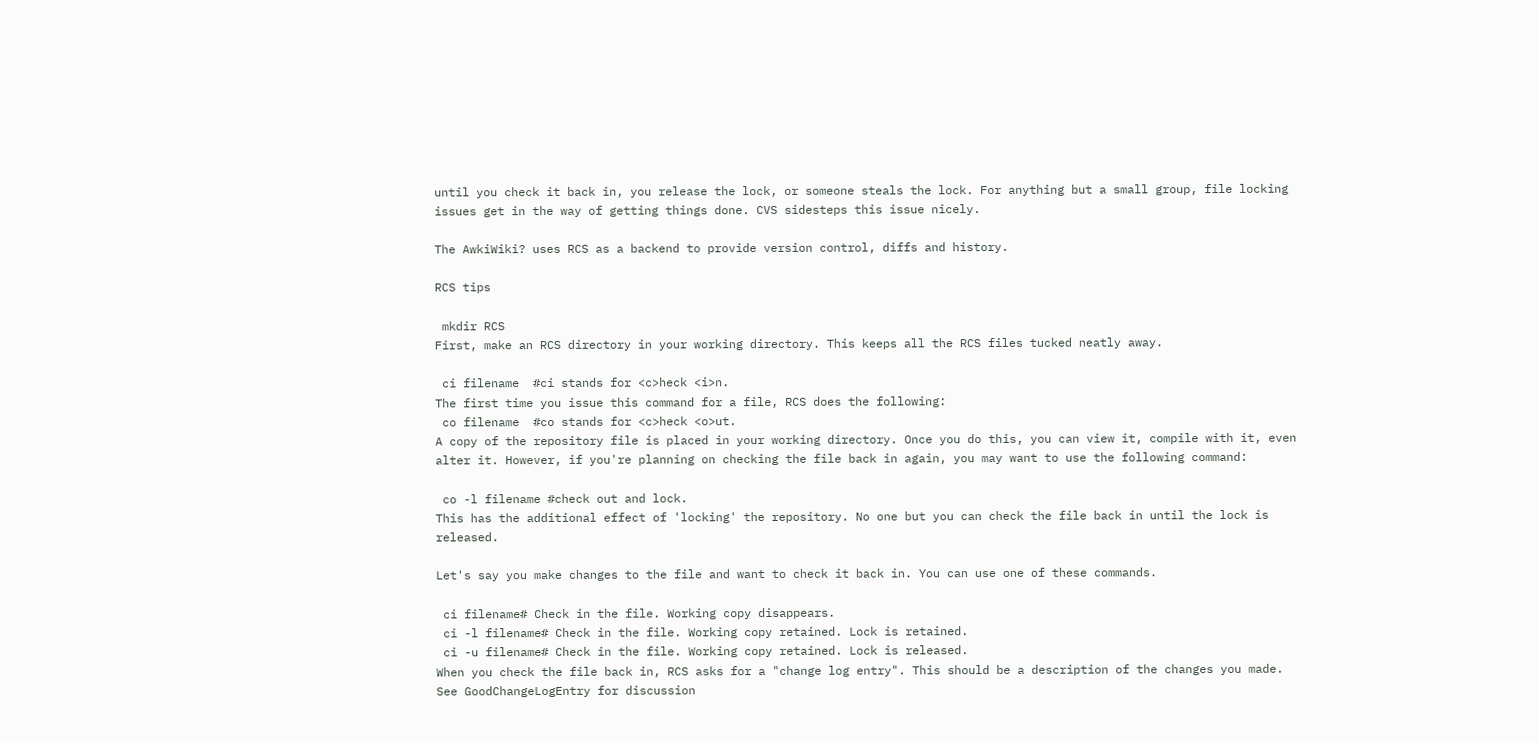until you check it back in, you release the lock, or someone steals the lock. For anything but a small group, file locking issues get in the way of getting things done. CVS sidesteps this issue nicely.

The AwkiWiki? uses RCS as a backend to provide version control, diffs and history.

RCS tips

 mkdir RCS
First, make an RCS directory in your working directory. This keeps all the RCS files tucked neatly away.

 ci filename  #ci stands for <c>heck <i>n.
The first time you issue this command for a file, RCS does the following:
 co filename  #co stands for <c>heck <o>ut.
A copy of the repository file is placed in your working directory. Once you do this, you can view it, compile with it, even alter it. However, if you're planning on checking the file back in again, you may want to use the following command:

 co -l filename #check out and lock.
This has the additional effect of 'locking' the repository. No one but you can check the file back in until the lock is released.

Let's say you make changes to the file and want to check it back in. You can use one of these commands.

 ci filename# Check in the file. Working copy disappears.
 ci -l filename# Check in the file. Working copy retained. Lock is retained.
 ci -u filename# Check in the file. Working copy retained. Lock is released.
When you check the file back in, RCS asks for a "change log entry". This should be a description of the changes you made. See GoodChangeLogEntry for discussion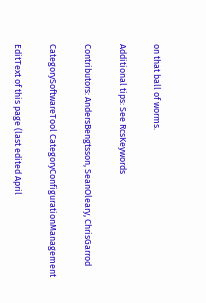on that ball of worms.

Additional tips: See RcsKeywords

Contributors: AndersBengtsson, SeanOleary, ChrisGarrod

CategorySoftwareTool CategoryConfigurationManagement

EditText of this page (last edited April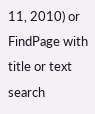11, 2010) or FindPage with title or text search